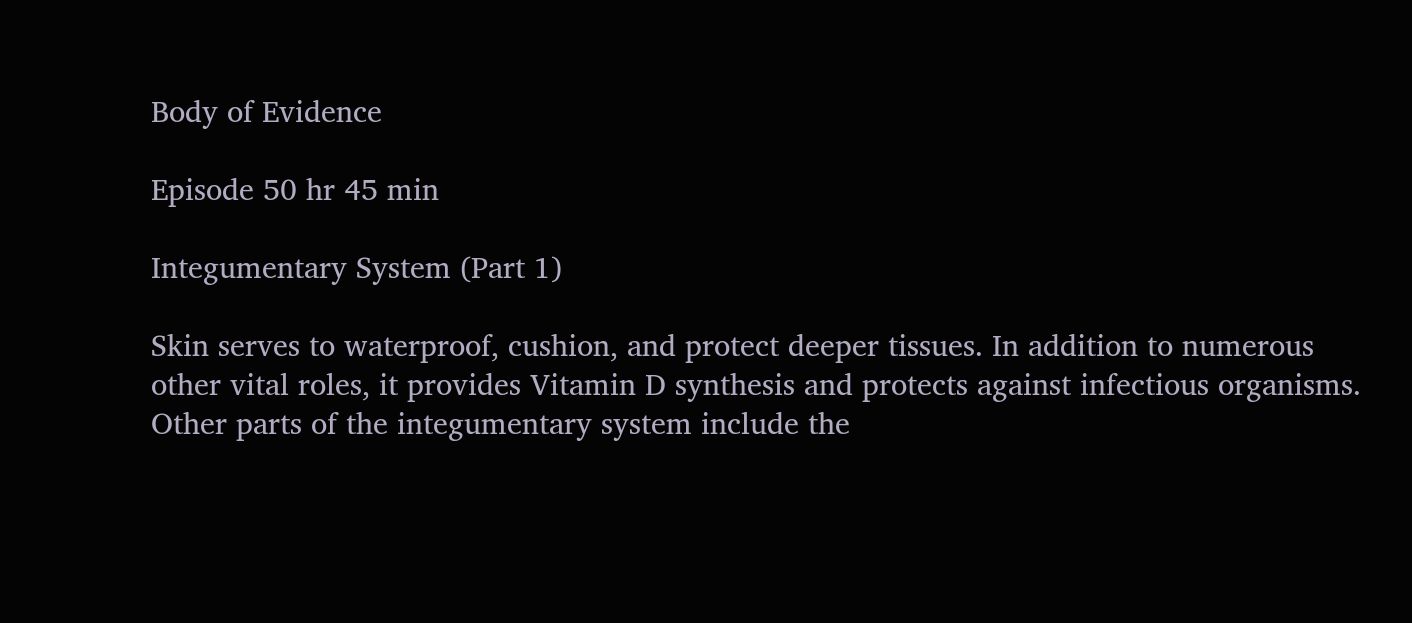Body of Evidence

Episode 50 hr 45 min

Integumentary System (Part 1)

Skin serves to waterproof, cushion, and protect deeper tissues. In addition to numerous other vital roles, it provides Vitamin D synthesis and protects against infectious organisms. Other parts of the integumentary system include the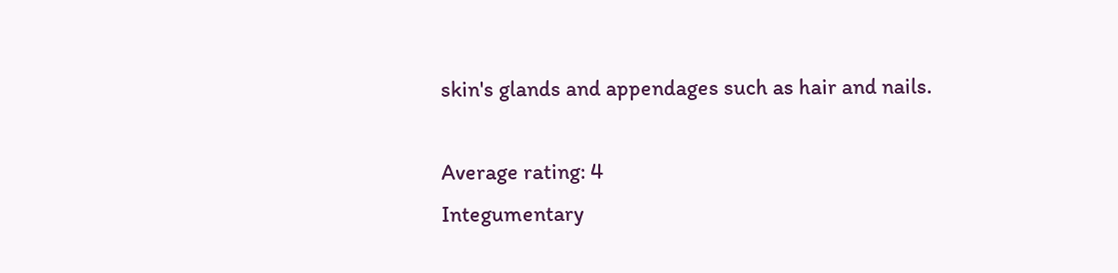skin's glands and appendages such as hair and nails.

Average rating: 4
Integumentary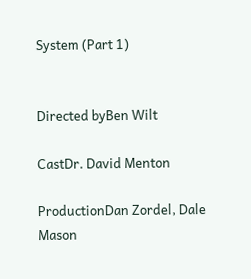System (Part 1)


Directed byBen Wilt

CastDr. David Menton

ProductionDan Zordel, Dale Mason